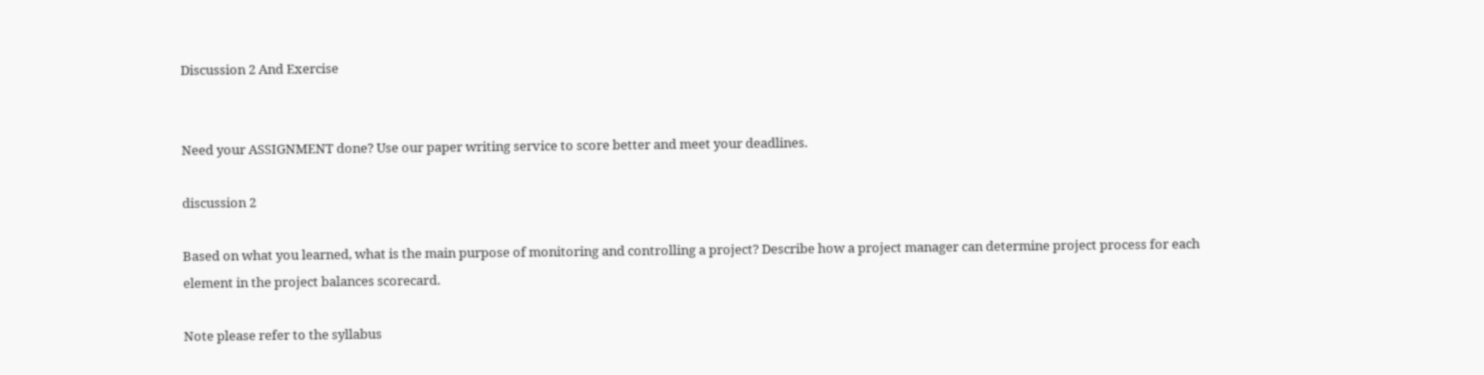Discussion 2 And Exercise


Need your ASSIGNMENT done? Use our paper writing service to score better and meet your deadlines.

discussion 2

Based on what you learned, what is the main purpose of monitoring and controlling a project? Describe how a project manager can determine project process for each element in the project balances scorecard.

Note please refer to the syllabus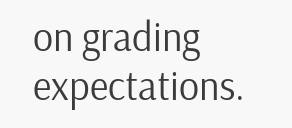on grading expectations.